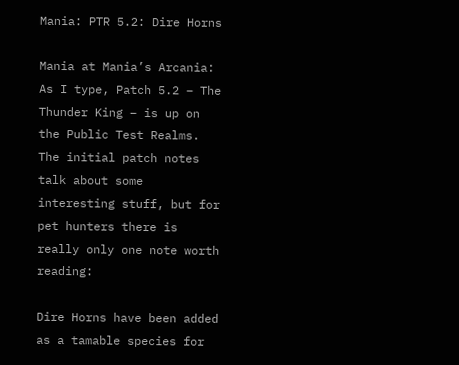Mania: PTR 5.2: Dire Horns

Mania at Mania’s Arcania: As I type, Patch 5.2 – The Thunder King – is up on the Public Test Realms. The initial patch notes talk about some interesting stuff, but for pet hunters there is really only one note worth reading:

Dire Horns have been added as a tamable species for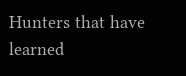Hunters that have learned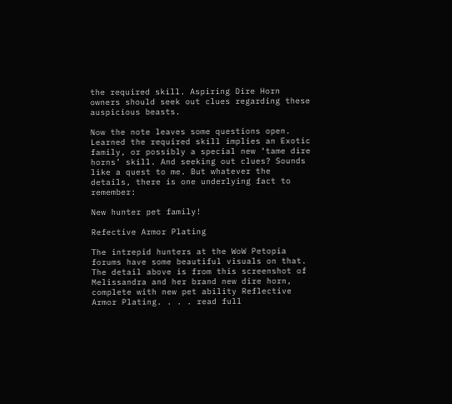the required skill. Aspiring Dire Horn owners should seek out clues regarding these auspicious beasts.

Now the note leaves some questions open. Learned the required skill implies an Exotic family, or possibly a special new ‘tame dire horns’ skill. And seeking out clues? Sounds like a quest to me. But whatever the details, there is one underlying fact to remember:

New hunter pet family!

Refective Armor Plating

The intrepid hunters at the WoW Petopia forums have some beautiful visuals on that. The detail above is from this screenshot of Melissandra and her brand new dire horn, complete with new pet ability Reflective Armor Plating. . . . read full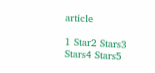article

1 Star2 Stars3 Stars4 Stars5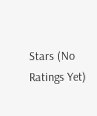Stars (No Ratings Yet)